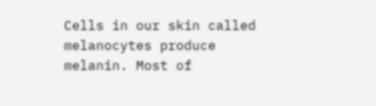Cells in our skin called melanocytes produce melanin. Most of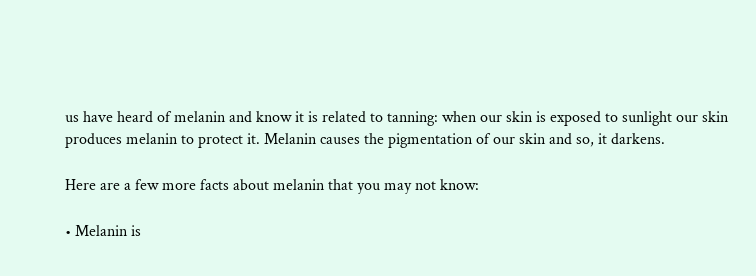us have heard of melanin and know it is related to tanning: when our skin is exposed to sunlight our skin produces melanin to protect it. Melanin causes the pigmentation of our skin and so, it darkens.

Here are a few more facts about melanin that you may not know:

• Melanin is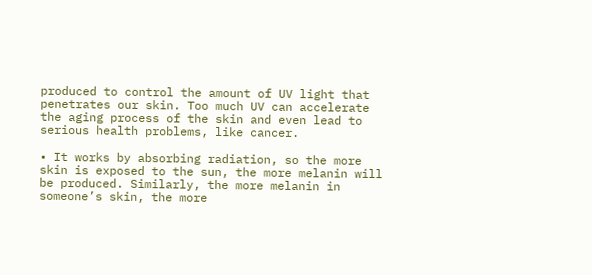produced to control the amount of UV light that penetrates our skin. Too much UV can accelerate the aging process of the skin and even lead to serious health problems, like cancer.

• It works by absorbing radiation, so the more skin is exposed to the sun, the more melanin will be produced. Similarly, the more melanin in someone’s skin, the more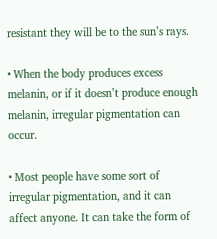resistant they will be to the sun’s rays.

• When the body produces excess melanin, or if it doesn’t produce enough melanin, irregular pigmentation can occur.

• Most people have some sort of irregular pigmentation, and it can affect anyone. It can take the form of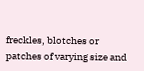freckles, blotches or patches of varying size and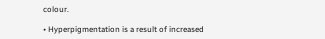colour.

• Hyperpigmentation is a result of increased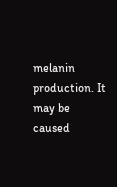melanin production. It may be caused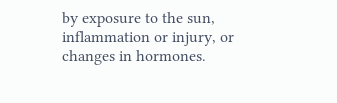by exposure to the sun, inflammation or injury, or changes in hormones.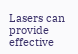Lasers can provide effective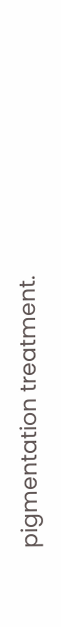pigmentation treatment.